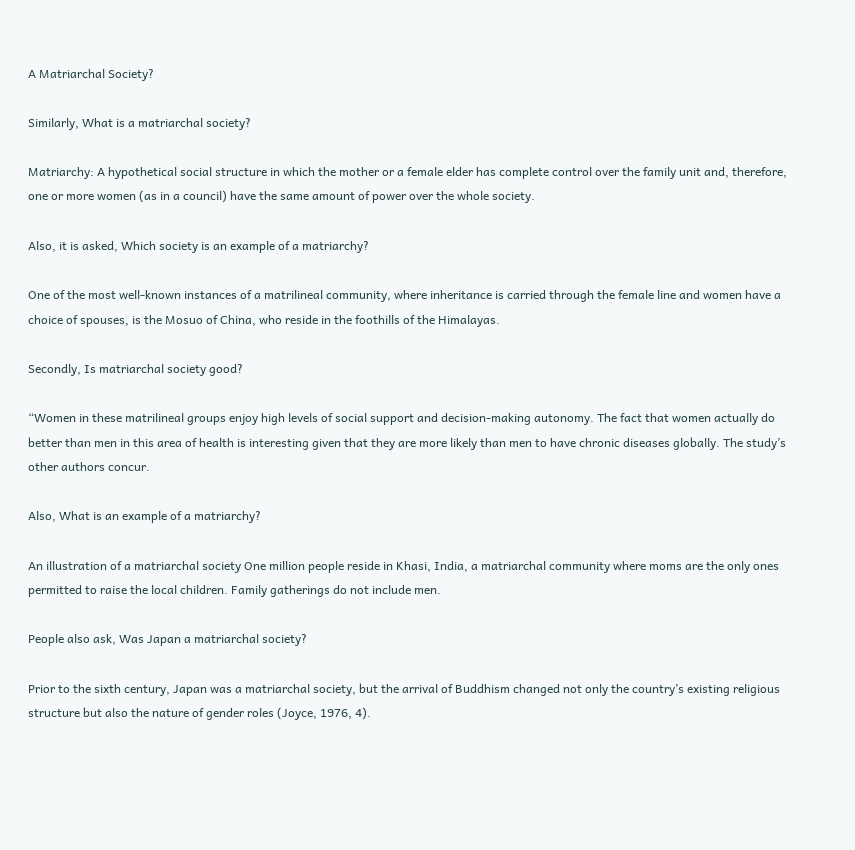A Matriarchal Society?

Similarly, What is a matriarchal society?

Matriarchy: A hypothetical social structure in which the mother or a female elder has complete control over the family unit and, therefore, one or more women (as in a council) have the same amount of power over the whole society.

Also, it is asked, Which society is an example of a matriarchy?

One of the most well-known instances of a matrilineal community, where inheritance is carried through the female line and women have a choice of spouses, is the Mosuo of China, who reside in the foothills of the Himalayas.

Secondly, Is matriarchal society good?

“Women in these matrilineal groups enjoy high levels of social support and decision-making autonomy. The fact that women actually do better than men in this area of health is interesting given that they are more likely than men to have chronic diseases globally. The study’s other authors concur.

Also, What is an example of a matriarchy?

An illustration of a matriarchal society One million people reside in Khasi, India, a matriarchal community where moms are the only ones permitted to raise the local children. Family gatherings do not include men.

People also ask, Was Japan a matriarchal society?

Prior to the sixth century, Japan was a matriarchal society, but the arrival of Buddhism changed not only the country’s existing religious structure but also the nature of gender roles (Joyce, 1976, 4).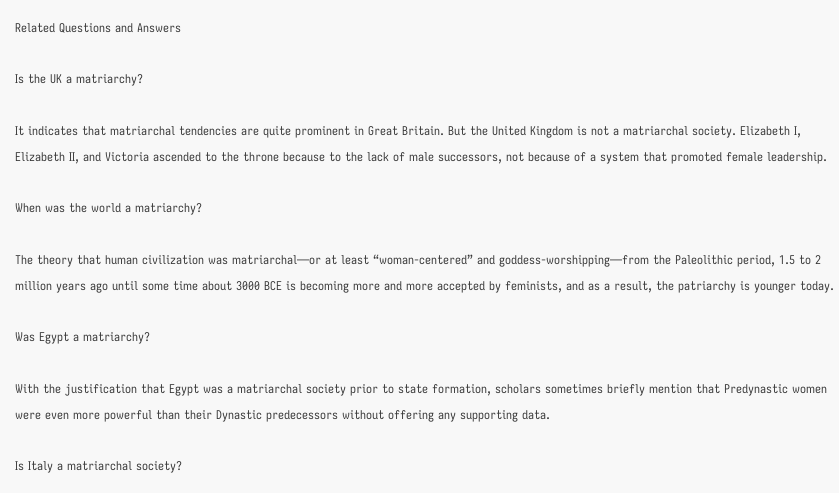Related Questions and Answers

Is the UK a matriarchy?

It indicates that matriarchal tendencies are quite prominent in Great Britain. But the United Kingdom is not a matriarchal society. Elizabeth I, Elizabeth II, and Victoria ascended to the throne because to the lack of male successors, not because of a system that promoted female leadership.

When was the world a matriarchy?

The theory that human civilization was matriarchal—or at least “woman-centered” and goddess-worshipping—from the Paleolithic period, 1.5 to 2 million years ago until some time about 3000 BCE is becoming more and more accepted by feminists, and as a result, the patriarchy is younger today.

Was Egypt a matriarchy?

With the justification that Egypt was a matriarchal society prior to state formation, scholars sometimes briefly mention that Predynastic women were even more powerful than their Dynastic predecessors without offering any supporting data.

Is Italy a matriarchal society?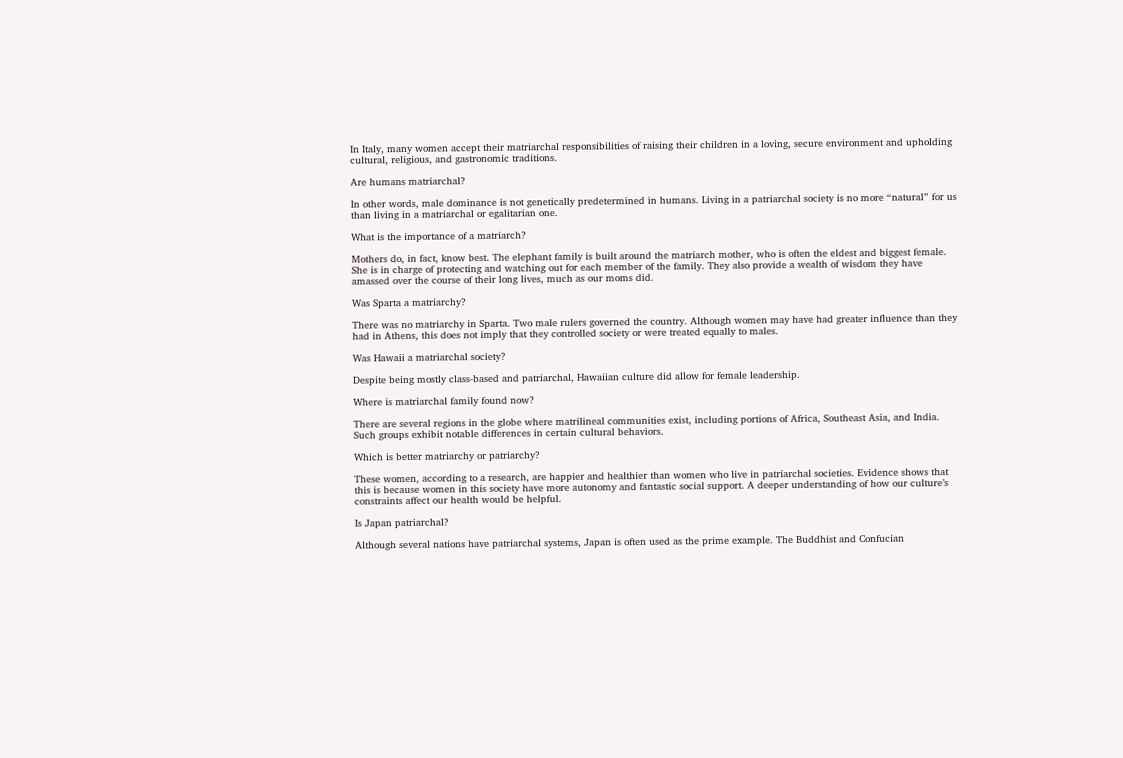In Italy, many women accept their matriarchal responsibilities of raising their children in a loving, secure environment and upholding cultural, religious, and gastronomic traditions.

Are humans matriarchal?

In other words, male dominance is not genetically predetermined in humans. Living in a patriarchal society is no more “natural” for us than living in a matriarchal or egalitarian one.

What is the importance of a matriarch?

Mothers do, in fact, know best. The elephant family is built around the matriarch mother, who is often the eldest and biggest female. She is in charge of protecting and watching out for each member of the family. They also provide a wealth of wisdom they have amassed over the course of their long lives, much as our moms did.

Was Sparta a matriarchy?

There was no matriarchy in Sparta. Two male rulers governed the country. Although women may have had greater influence than they had in Athens, this does not imply that they controlled society or were treated equally to males.

Was Hawaii a matriarchal society?

Despite being mostly class-based and patriarchal, Hawaiian culture did allow for female leadership.

Where is matriarchal family found now?

There are several regions in the globe where matrilineal communities exist, including portions of Africa, Southeast Asia, and India. Such groups exhibit notable differences in certain cultural behaviors.

Which is better matriarchy or patriarchy?

These women, according to a research, are happier and healthier than women who live in patriarchal societies. Evidence shows that this is because women in this society have more autonomy and fantastic social support. A deeper understanding of how our culture’s constraints affect our health would be helpful.

Is Japan patriarchal?

Although several nations have patriarchal systems, Japan is often used as the prime example. The Buddhist and Confucian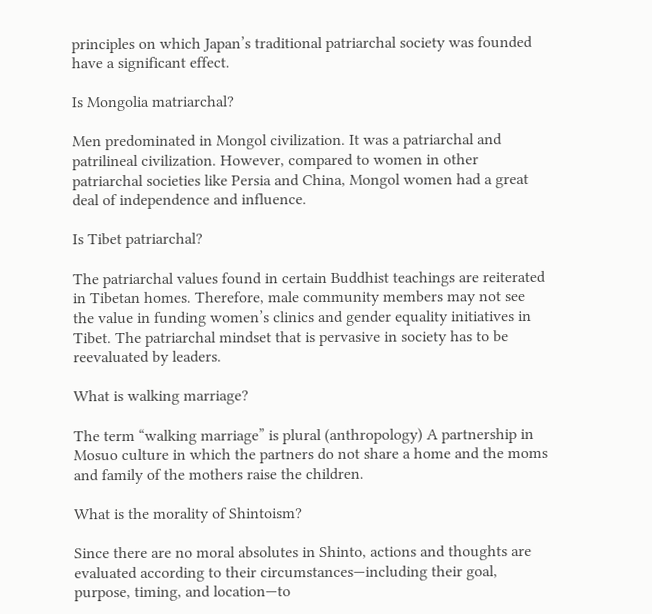principles on which Japan’s traditional patriarchal society was founded have a significant effect.

Is Mongolia matriarchal?

Men predominated in Mongol civilization. It was a patriarchal and patrilineal civilization. However, compared to women in other patriarchal societies like Persia and China, Mongol women had a great deal of independence and influence.

Is Tibet patriarchal?

The patriarchal values found in certain Buddhist teachings are reiterated in Tibetan homes. Therefore, male community members may not see the value in funding women’s clinics and gender equality initiatives in Tibet. The patriarchal mindset that is pervasive in society has to be reevaluated by leaders.

What is walking marriage?

The term “walking marriage” is plural (anthropology) A partnership in Mosuo culture in which the partners do not share a home and the moms and family of the mothers raise the children.

What is the morality of Shintoism?

Since there are no moral absolutes in Shinto, actions and thoughts are evaluated according to their circumstances—including their goal, purpose, timing, and location—to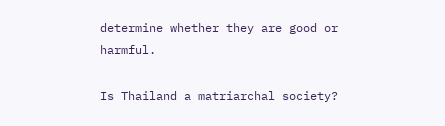determine whether they are good or harmful.

Is Thailand a matriarchal society?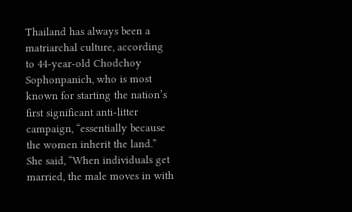Thailand has always been a matriarchal culture, according to 44-year-old Chodchoy Sophonpanich, who is most known for starting the nation’s first significant anti-litter campaign, “essentially because the women inherit the land.” She said, “When individuals get married, the male moves in with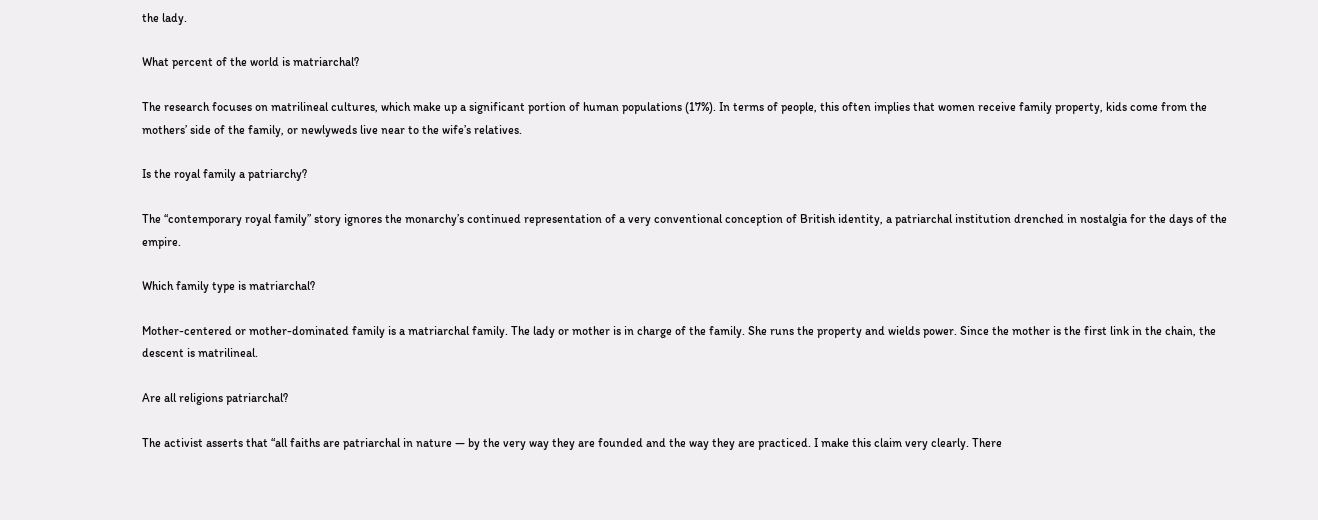the lady.

What percent of the world is matriarchal?

The research focuses on matrilineal cultures, which make up a significant portion of human populations (17%). In terms of people, this often implies that women receive family property, kids come from the mothers’ side of the family, or newlyweds live near to the wife’s relatives.

Is the royal family a patriarchy?

The “contemporary royal family” story ignores the monarchy’s continued representation of a very conventional conception of British identity, a patriarchal institution drenched in nostalgia for the days of the empire.

Which family type is matriarchal?

Mother-centered or mother-dominated family is a matriarchal family. The lady or mother is in charge of the family. She runs the property and wields power. Since the mother is the first link in the chain, the descent is matrilineal.

Are all religions patriarchal?

The activist asserts that “all faiths are patriarchal in nature — by the very way they are founded and the way they are practiced. I make this claim very clearly. There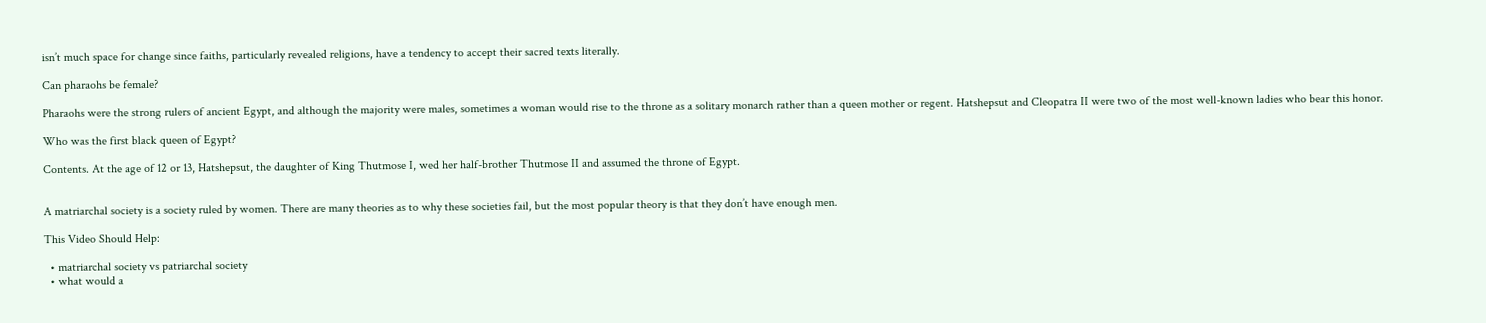isn’t much space for change since faiths, particularly revealed religions, have a tendency to accept their sacred texts literally.

Can pharaohs be female?

Pharaohs were the strong rulers of ancient Egypt, and although the majority were males, sometimes a woman would rise to the throne as a solitary monarch rather than a queen mother or regent. Hatshepsut and Cleopatra II were two of the most well-known ladies who bear this honor.

Who was the first black queen of Egypt?

Contents. At the age of 12 or 13, Hatshepsut, the daughter of King Thutmose I, wed her half-brother Thutmose II and assumed the throne of Egypt.


A matriarchal society is a society ruled by women. There are many theories as to why these societies fail, but the most popular theory is that they don’t have enough men.

This Video Should Help:

  • matriarchal society vs patriarchal society
  • what would a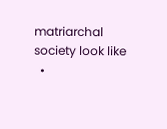matriarchal society look like
  •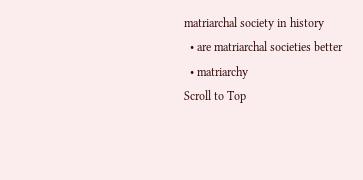matriarchal society in history
  • are matriarchal societies better
  • matriarchy
Scroll to Top